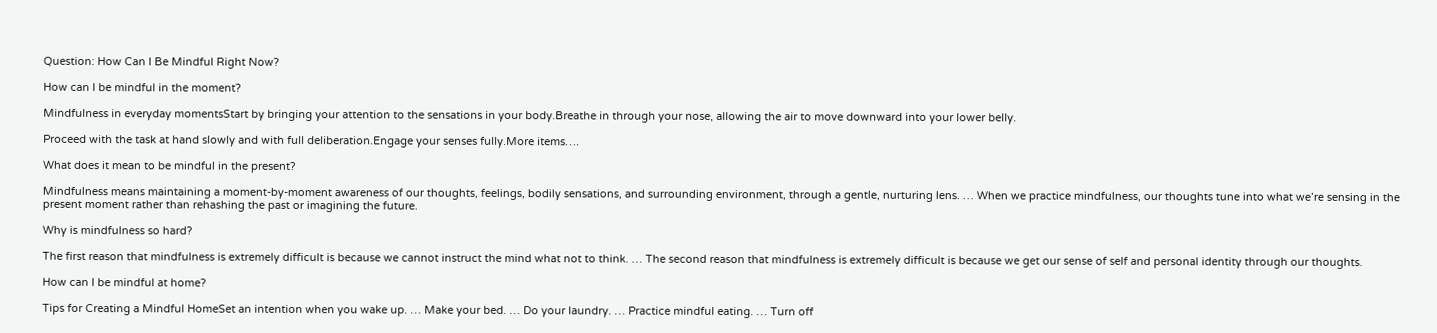Question: How Can I Be Mindful Right Now?

How can I be mindful in the moment?

Mindfulness in everyday momentsStart by bringing your attention to the sensations in your body.Breathe in through your nose, allowing the air to move downward into your lower belly.

Proceed with the task at hand slowly and with full deliberation.Engage your senses fully.More items….

What does it mean to be mindful in the present?

Mindfulness means maintaining a moment-by-moment awareness of our thoughts, feelings, bodily sensations, and surrounding environment, through a gentle, nurturing lens. … When we practice mindfulness, our thoughts tune into what we’re sensing in the present moment rather than rehashing the past or imagining the future.

Why is mindfulness so hard?

The first reason that mindfulness is extremely difficult is because we cannot instruct the mind what not to think. … The second reason that mindfulness is extremely difficult is because we get our sense of self and personal identity through our thoughts.

How can I be mindful at home?

Tips for Creating a Mindful HomeSet an intention when you wake up. … Make your bed. … Do your laundry. … Practice mindful eating. … Turn off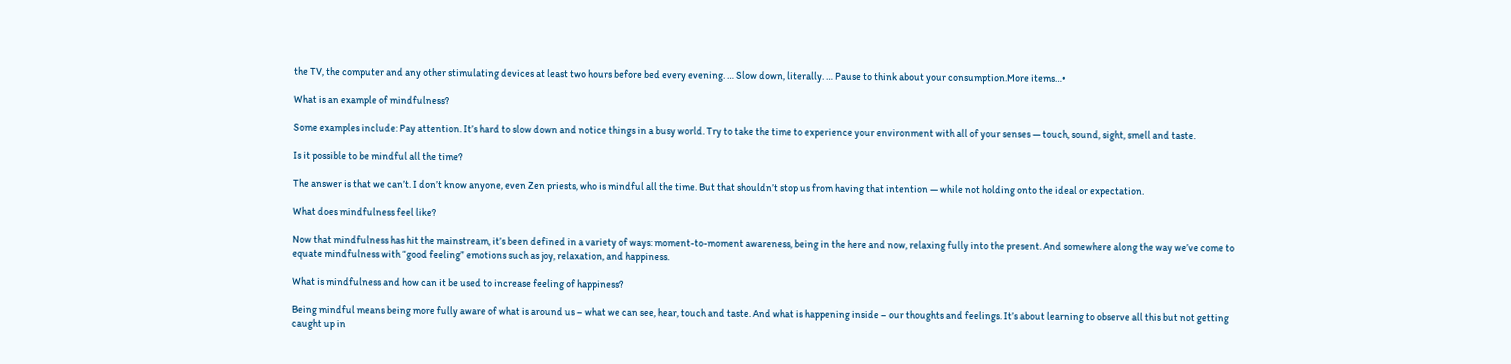the TV, the computer and any other stimulating devices at least two hours before bed every evening. … Slow down, literally. … Pause to think about your consumption.More items…•

What is an example of mindfulness?

Some examples include: Pay attention. It’s hard to slow down and notice things in a busy world. Try to take the time to experience your environment with all of your senses — touch, sound, sight, smell and taste.

Is it possible to be mindful all the time?

The answer is that we can’t. I don’t know anyone, even Zen priests, who is mindful all the time. But that shouldn’t stop us from having that intention — while not holding onto the ideal or expectation.

What does mindfulness feel like?

Now that mindfulness has hit the mainstream, it’s been defined in a variety of ways: moment-to-moment awareness, being in the here and now, relaxing fully into the present. And somewhere along the way we’ve come to equate mindfulness with “good feeling” emotions such as joy, relaxation, and happiness.

What is mindfulness and how can it be used to increase feeling of happiness?

Being mindful means being more fully aware of what is around us – what we can see, hear, touch and taste. And what is happening inside – our thoughts and feelings. It’s about learning to observe all this but not getting caught up in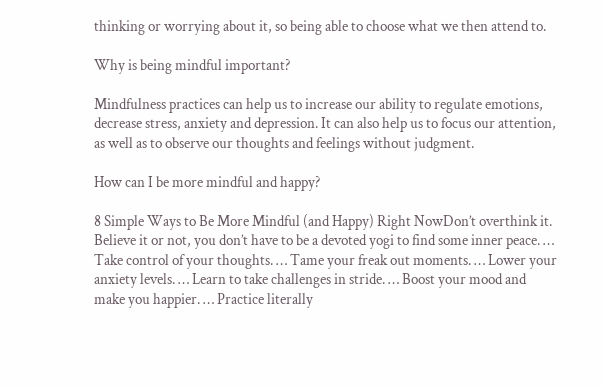thinking or worrying about it, so being able to choose what we then attend to.

Why is being mindful important?

Mindfulness practices can help us to increase our ability to regulate emotions, decrease stress, anxiety and depression. It can also help us to focus our attention, as well as to observe our thoughts and feelings without judgment.

How can I be more mindful and happy?

8 Simple Ways to Be More Mindful (and Happy) Right NowDon’t overthink it. Believe it or not, you don’t have to be a devoted yogi to find some inner peace. … Take control of your thoughts. … Tame your freak out moments. … Lower your anxiety levels. … Learn to take challenges in stride. … Boost your mood and make you happier. … Practice literally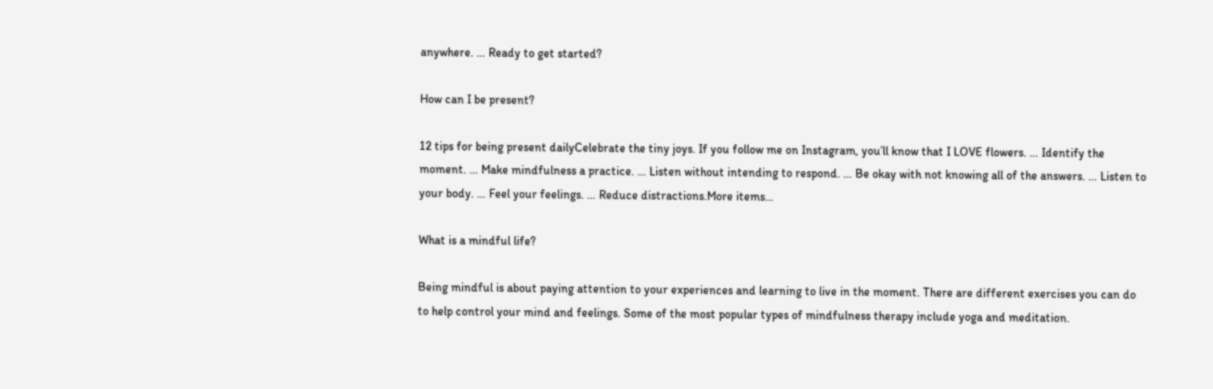anywhere. … Ready to get started?

How can I be present?

12 tips for being present dailyCelebrate the tiny joys. If you follow me on Instagram, you’ll know that I LOVE flowers. … Identify the moment. … Make mindfulness a practice. … Listen without intending to respond. … Be okay with not knowing all of the answers. … Listen to your body. … Feel your feelings. … Reduce distractions.More items…

What is a mindful life?

Being mindful is about paying attention to your experiences and learning to live in the moment. There are different exercises you can do to help control your mind and feelings. Some of the most popular types of mindfulness therapy include yoga and meditation.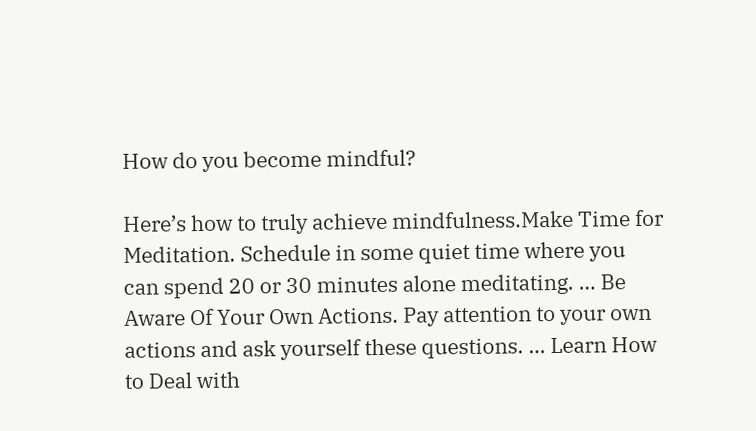How do you become mindful?

Here’s how to truly achieve mindfulness.Make Time for Meditation. Schedule in some quiet time where you can spend 20 or 30 minutes alone meditating. … Be Aware Of Your Own Actions. Pay attention to your own actions and ask yourself these questions. … Learn How to Deal with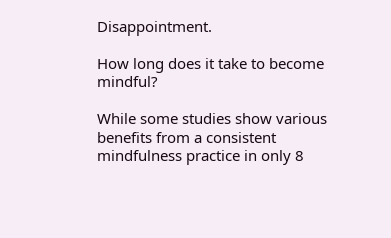Disappointment.

How long does it take to become mindful?

While some studies show various benefits from a consistent mindfulness practice in only 8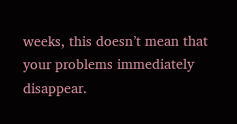weeks, this doesn’t mean that your problems immediately disappear.